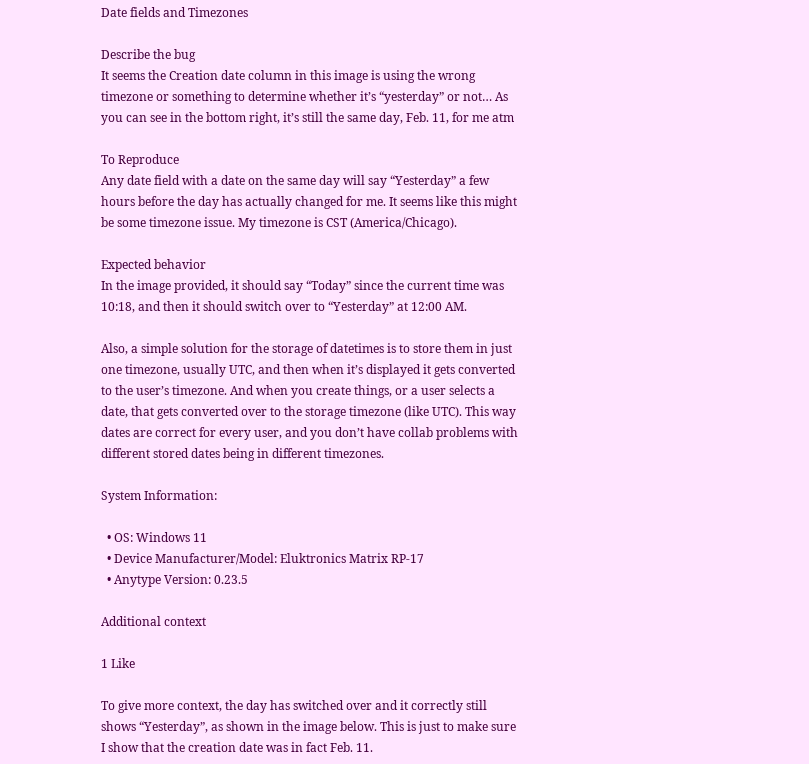Date fields and Timezones

Describe the bug
It seems the Creation date column in this image is using the wrong timezone or something to determine whether it’s “yesterday” or not… As you can see in the bottom right, it’s still the same day, Feb. 11, for me atm

To Reproduce
Any date field with a date on the same day will say “Yesterday” a few hours before the day has actually changed for me. It seems like this might be some timezone issue. My timezone is CST (America/Chicago).

Expected behavior
In the image provided, it should say “Today” since the current time was 10:18, and then it should switch over to “Yesterday” at 12:00 AM.

Also, a simple solution for the storage of datetimes is to store them in just one timezone, usually UTC, and then when it’s displayed it gets converted to the user’s timezone. And when you create things, or a user selects a date, that gets converted over to the storage timezone (like UTC). This way dates are correct for every user, and you don’t have collab problems with different stored dates being in different timezones.

System Information:

  • OS: Windows 11
  • Device Manufacturer/Model: Eluktronics Matrix RP-17
  • Anytype Version: 0.23.5

Additional context

1 Like

To give more context, the day has switched over and it correctly still shows “Yesterday”, as shown in the image below. This is just to make sure I show that the creation date was in fact Feb. 11.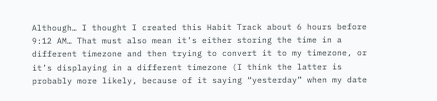Although… I thought I created this Habit Track about 6 hours before 9:12 AM… That must also mean it’s either storing the time in a different timezone and then trying to convert it to my timezone, or it’s displaying in a different timezone (I think the latter is probably more likely, because of it saying “yesterday” when my date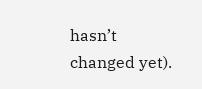hasn’t changed yet).